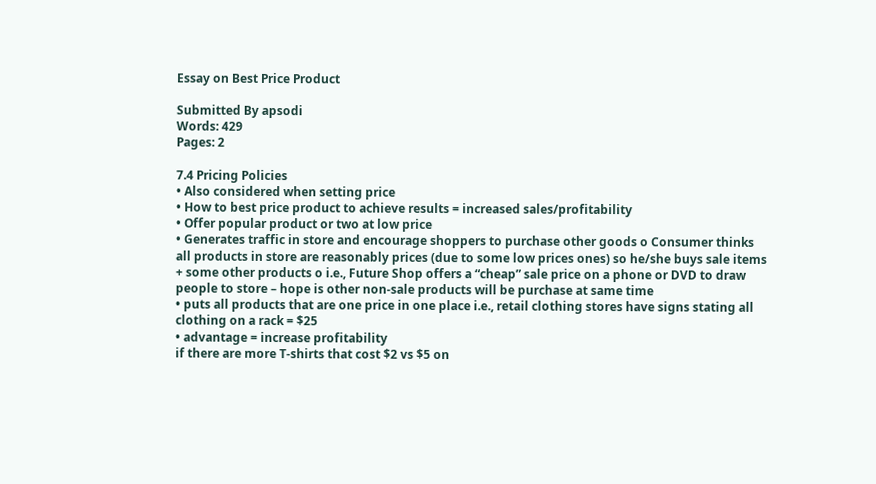Essay on Best Price Product

Submitted By apsodi
Words: 429
Pages: 2

7.4 Pricing Policies
• Also considered when setting price
• How to best price product to achieve results = increased sales/profitability
• Offer popular product or two at low price
• Generates traffic in store and encourage shoppers to purchase other goods o Consumer thinks all products in store are reasonably prices (due to some low prices ones) so he/she buys sale items + some other products o i.e., Future Shop offers a “cheap” sale price on a phone or DVD to draw people to store – hope is other non-sale products will be purchase at same time
• puts all products that are one price in one place i.e., retail clothing stores have signs stating all clothing on a rack = $25
• advantage = increase profitability
if there are more T-shirts that cost $2 vs $5 on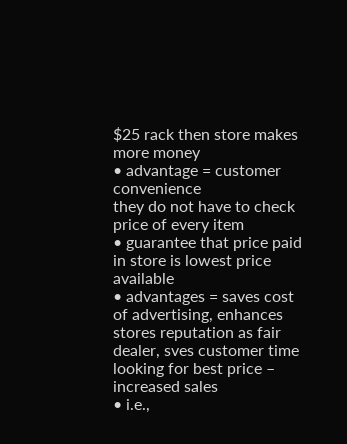$25 rack then store makes more money
• advantage = customer convenience
they do not have to check price of every item
• guarantee that price paid in store is lowest price available
• advantages = saves cost of advertising, enhances stores reputation as fair dealer, sves customer time looking for best price – increased sales
• i.e.,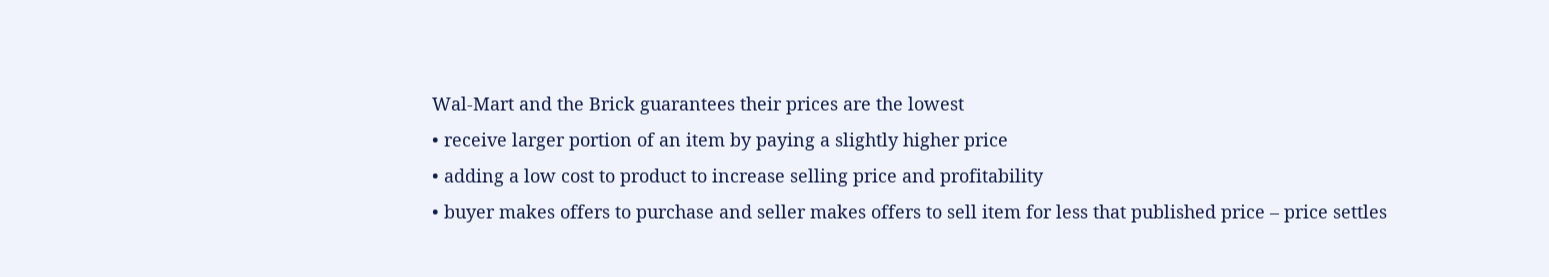Wal-Mart and the Brick guarantees their prices are the lowest
• receive larger portion of an item by paying a slightly higher price
• adding a low cost to product to increase selling price and profitability
• buyer makes offers to purchase and seller makes offers to sell item for less that published price – price settles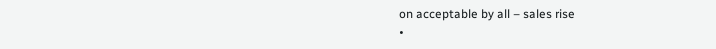on acceptable by all – sales rise
•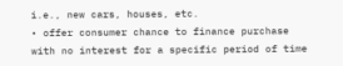i.e., new cars, houses, etc.
• offer consumer chance to finance purchase with no interest for a specific period of time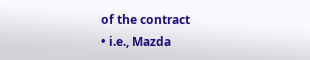of the contract
• i.e., Mazda